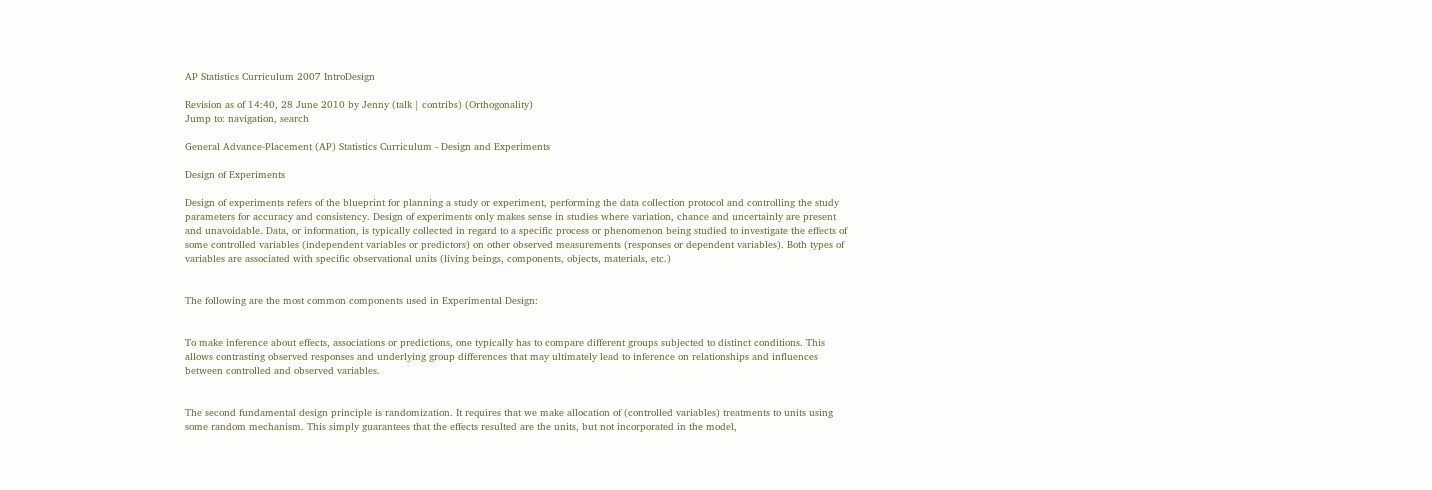AP Statistics Curriculum 2007 IntroDesign

Revision as of 14:40, 28 June 2010 by Jenny (talk | contribs) (Orthogonality)
Jump to: navigation, search

General Advance-Placement (AP) Statistics Curriculum - Design and Experiments

Design of Experiments

Design of experiments refers of the blueprint for planning a study or experiment, performing the data collection protocol and controlling the study parameters for accuracy and consistency. Design of experiments only makes sense in studies where variation, chance and uncertainly are present and unavoidable. Data, or information, is typically collected in regard to a specific process or phenomenon being studied to investigate the effects of some controlled variables (independent variables or predictors) on other observed measurements (responses or dependent variables). Both types of variables are associated with specific observational units (living beings, components, objects, materials, etc.)


The following are the most common components used in Experimental Design:


To make inference about effects, associations or predictions, one typically has to compare different groups subjected to distinct conditions. This allows contrasting observed responses and underlying group differences that may ultimately lead to inference on relationships and influences between controlled and observed variables.


The second fundamental design principle is randomization. It requires that we make allocation of (controlled variables) treatments to units using some random mechanism. This simply guarantees that the effects resulted are the units, but not incorporated in the model,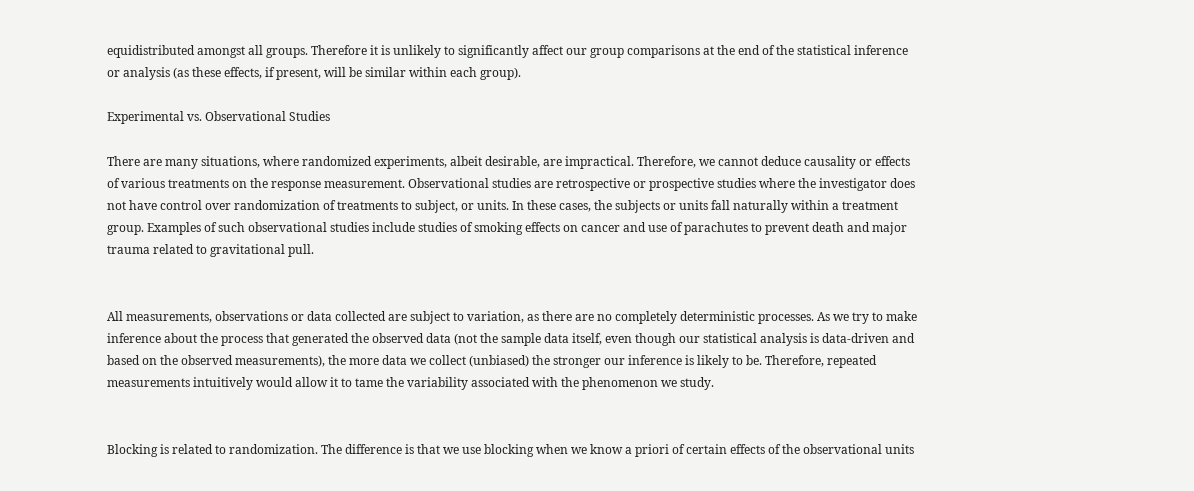equidistributed amongst all groups. Therefore it is unlikely to significantly affect our group comparisons at the end of the statistical inference or analysis (as these effects, if present, will be similar within each group).

Experimental vs. Observational Studies

There are many situations, where randomized experiments, albeit desirable, are impractical. Therefore, we cannot deduce causality or effects of various treatments on the response measurement. Observational studies are retrospective or prospective studies where the investigator does not have control over randomization of treatments to subject, or units. In these cases, the subjects or units fall naturally within a treatment group. Examples of such observational studies include studies of smoking effects on cancer and use of parachutes to prevent death and major trauma related to gravitational pull.


All measurements, observations or data collected are subject to variation, as there are no completely deterministic processes. As we try to make inference about the process that generated the observed data (not the sample data itself, even though our statistical analysis is data-driven and based on the observed measurements), the more data we collect (unbiased) the stronger our inference is likely to be. Therefore, repeated measurements intuitively would allow it to tame the variability associated with the phenomenon we study.


Blocking is related to randomization. The difference is that we use blocking when we know a priori of certain effects of the observational units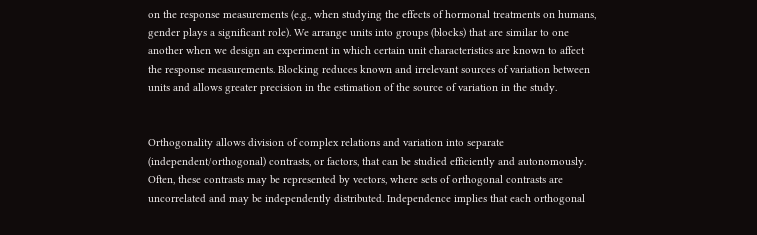on the response measurements (e.g., when studying the effects of hormonal treatments on humans, gender plays a significant role). We arrange units into groups (blocks) that are similar to one another when we design an experiment in which certain unit characteristics are known to affect the response measurements. Blocking reduces known and irrelevant sources of variation between units and allows greater precision in the estimation of the source of variation in the study.


Orthogonality allows division of complex relations and variation into separate (independent/orthogonal) contrasts, or factors, that can be studied efficiently and autonomously. Often, these contrasts may be represented by vectors, where sets of orthogonal contrasts are uncorrelated and may be independently distributed. Independence implies that each orthogonal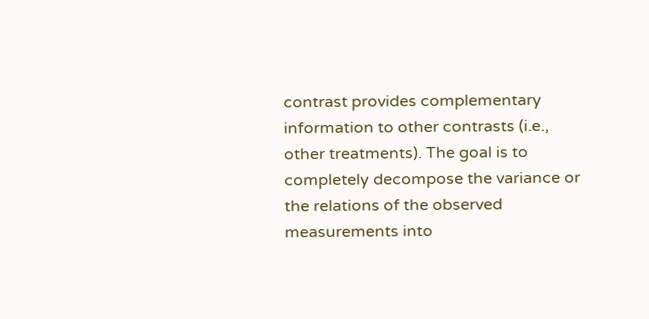contrast provides complementary information to other contrasts (i.e., other treatments). The goal is to completely decompose the variance or the relations of the observed measurements into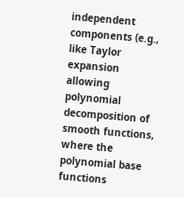independent components (e.g., like Taylor expansion allowing polynomial decomposition of smooth functions, where the polynomial base functions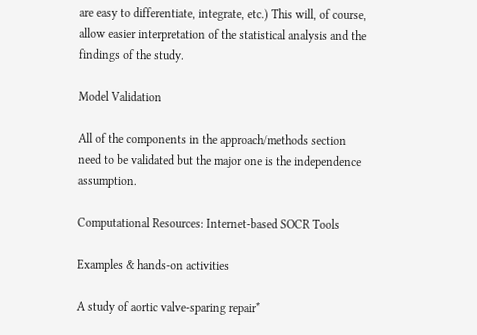are easy to differentiate, integrate, etc.) This will, of course, allow easier interpretation of the statistical analysis and the findings of the study.

Model Validation

All of the components in the approach/methods section need to be validated but the major one is the independence assumption.

Computational Resources: Internet-based SOCR Tools

Examples & hands-on activities

A study of aortic valve-sparing repair*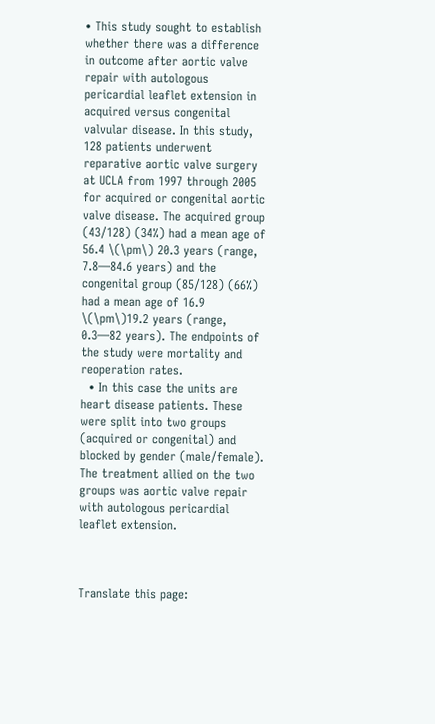• This study sought to establish whether there was a difference in outcome after aortic valve repair with autologous pericardial leaflet extension in acquired versus congenital valvular disease. In this study, 128 patients underwent reparative aortic valve surgery at UCLA from 1997 through 2005 for acquired or congenital aortic valve disease. The acquired group (43/128) (34%) had a mean age of 56.4 \(\pm\) 20.3 years (range, 7.8—84.6 years) and the congenital group (85/128) (66%) had a mean age of 16.9 \(\pm\)19.2 years (range, 0.3—82 years). The endpoints of the study were mortality and reoperation rates.
  • In this case the units are heart disease patients. These were split into two groups (acquired or congenital) and blocked by gender (male/female). The treatment allied on the two groups was aortic valve repair with autologous pericardial leaflet extension.



Translate this page: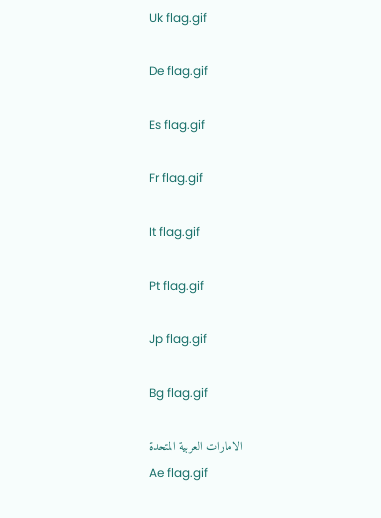Uk flag.gif

De flag.gif

Es flag.gif

Fr flag.gif

It flag.gif

Pt flag.gif

Jp flag.gif

Bg flag.gif

الامارات العربية المتحدة
Ae flag.gif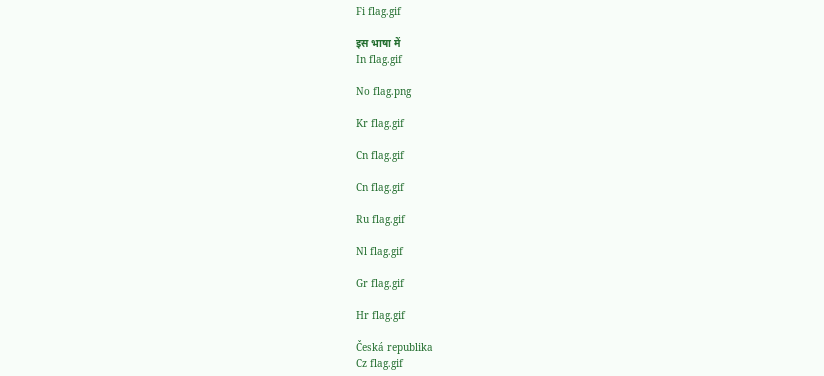Fi flag.gif

इस भाषा में
In flag.gif

No flag.png

Kr flag.gif

Cn flag.gif

Cn flag.gif

Ru flag.gif

Nl flag.gif

Gr flag.gif

Hr flag.gif

Česká republika
Cz flag.gif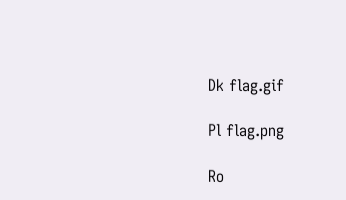Dk flag.gif

Pl flag.png

Ro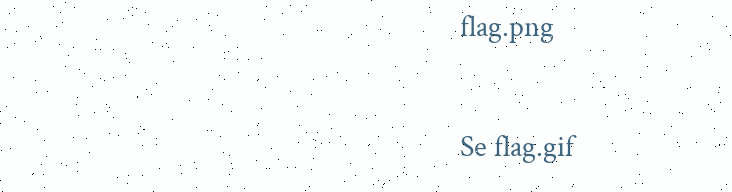flag.png

Se flag.gif